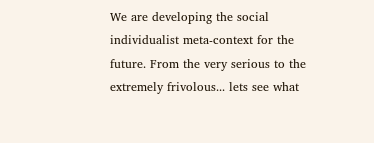We are developing the social individualist meta-context for the future. From the very serious to the extremely frivolous... lets see what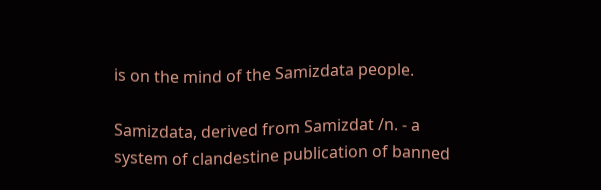is on the mind of the Samizdata people.

Samizdata, derived from Samizdat /n. - a system of clandestine publication of banned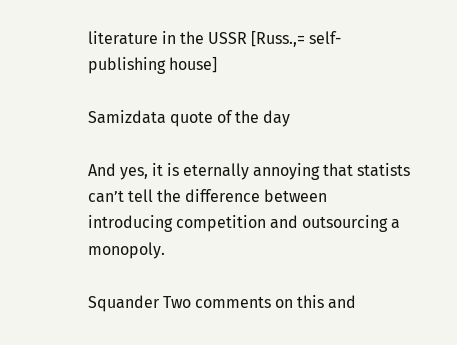literature in the USSR [Russ.,= self-publishing house]

Samizdata quote of the day

And yes, it is eternally annoying that statists can’t tell the difference between introducing competition and outsourcing a monopoly.

Squander Two comments on this and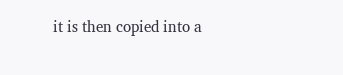it is then copied into a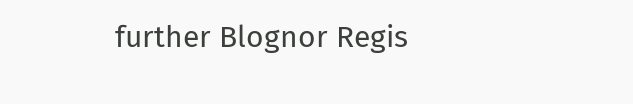further Blognor Regis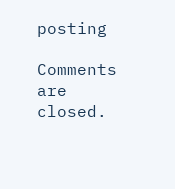posting

Comments are closed.